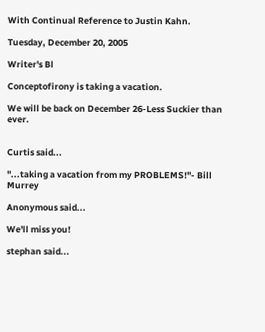With Continual Reference to Justin Kahn.

Tuesday, December 20, 2005

Writer's Bl

Conceptofirony is taking a vacation.

We will be back on December 26-Less Suckier than ever.


Curtis said...

"...taking a vacation from my PROBLEMS!"- Bill Murrey

Anonymous said...

We'll miss you!

stephan said...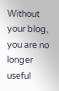Without your blog, you are no longer useful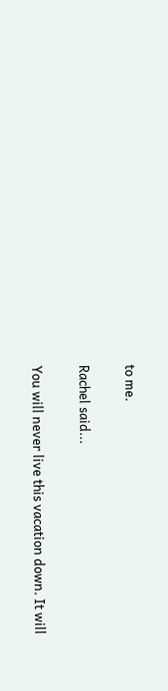to me.

Rachel said...

You will never live this vacation down. It will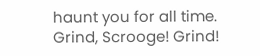haunt you for all time. Grind, Scrooge! Grind!